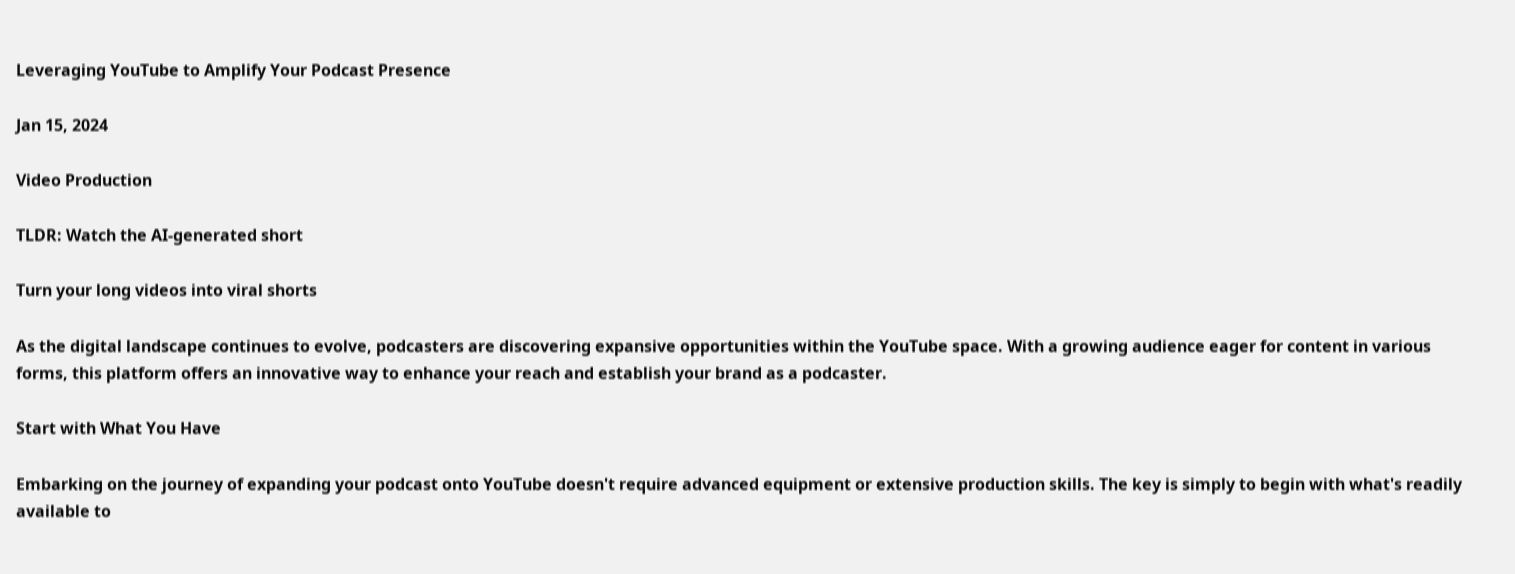Leveraging YouTube to Amplify Your Podcast Presence

Jan 15, 2024

Video Production

TLDR: Watch the AI-generated short

Turn your long videos into viral shorts

As the digital landscape continues to evolve, podcasters are discovering expansive opportunities within the YouTube space. With a growing audience eager for content in various forms, this platform offers an innovative way to enhance your reach and establish your brand as a podcaster.

Start with What You Have

Embarking on the journey of expanding your podcast onto YouTube doesn't require advanced equipment or extensive production skills. The key is simply to begin with what's readily available to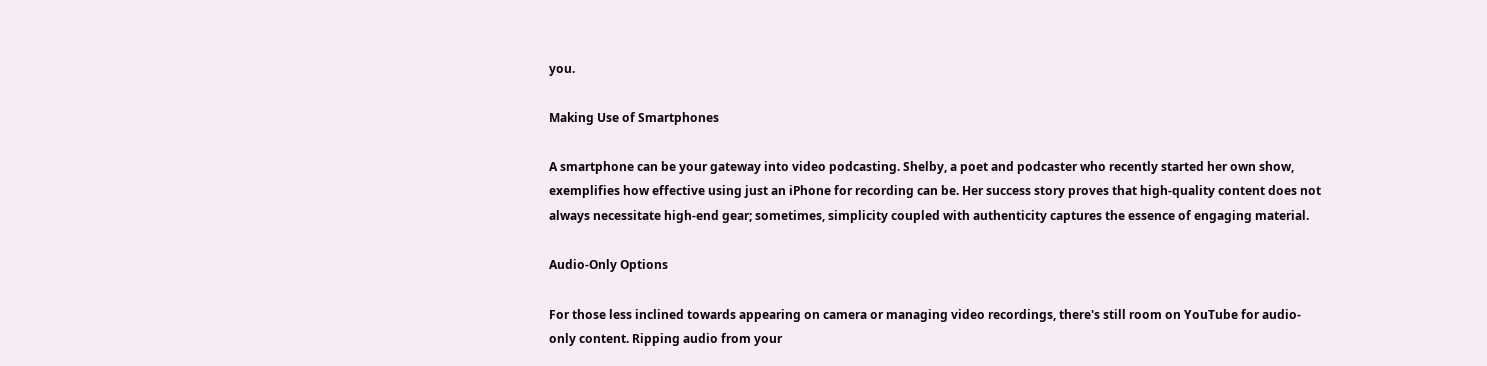you.

Making Use of Smartphones

A smartphone can be your gateway into video podcasting. Shelby, a poet and podcaster who recently started her own show, exemplifies how effective using just an iPhone for recording can be. Her success story proves that high-quality content does not always necessitate high-end gear; sometimes, simplicity coupled with authenticity captures the essence of engaging material.

Audio-Only Options

For those less inclined towards appearing on camera or managing video recordings, there's still room on YouTube for audio-only content. Ripping audio from your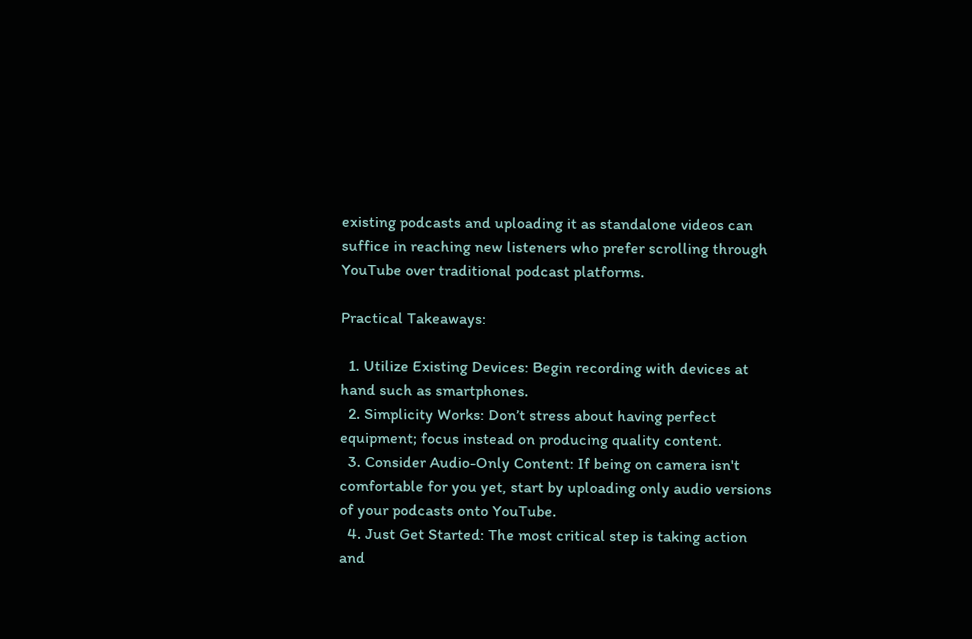existing podcasts and uploading it as standalone videos can suffice in reaching new listeners who prefer scrolling through YouTube over traditional podcast platforms.

Practical Takeaways:

  1. Utilize Existing Devices: Begin recording with devices at hand such as smartphones.
  2. Simplicity Works: Don’t stress about having perfect equipment; focus instead on producing quality content.
  3. Consider Audio-Only Content: If being on camera isn't comfortable for you yet, start by uploading only audio versions of your podcasts onto YouTube.
  4. Just Get Started: The most critical step is taking action and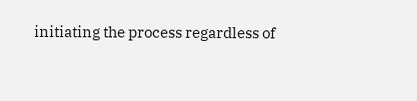initiating the process regardless of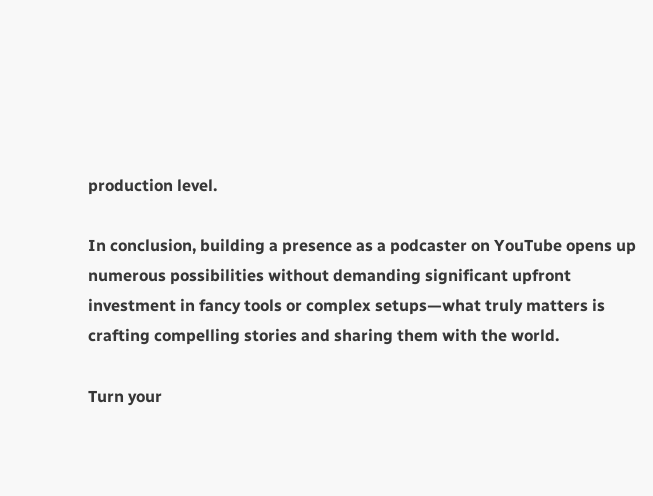production level.

In conclusion, building a presence as a podcaster on YouTube opens up numerous possibilities without demanding significant upfront investment in fancy tools or complex setups—what truly matters is crafting compelling stories and sharing them with the world.

Turn your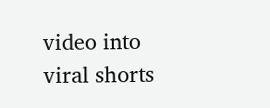video into viral shorts